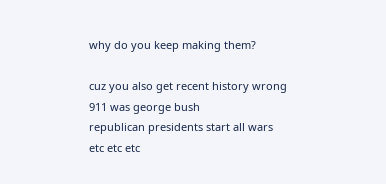why do you keep making them?

cuz you also get recent history wrong
911 was george bush
republican presidents start all wars
etc etc etc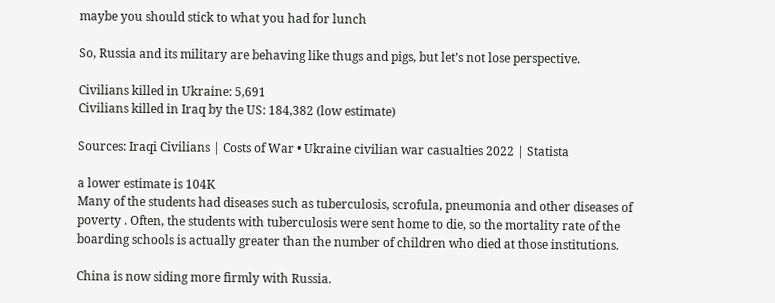maybe you should stick to what you had for lunch

So, Russia and its military are behaving like thugs and pigs, but let’s not lose perspective.

Civilians killed in Ukraine: 5,691
Civilians killed in Iraq by the US: 184,382 (low estimate)

Sources: Iraqi Civilians | Costs of War • Ukraine civilian war casualties 2022 | Statista

a lower estimate is 104K
Many of the students had diseases such as tuberculosis, scrofula, pneumonia and other diseases of poverty . Often, the students with tuberculosis were sent home to die, so the mortality rate of the boarding schools is actually greater than the number of children who died at those institutions.

China is now siding more firmly with Russia.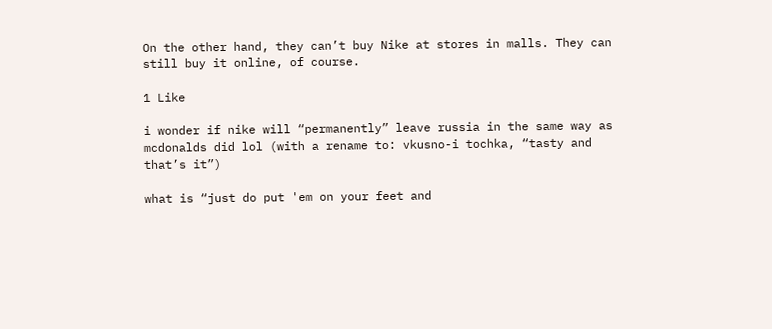On the other hand, they can’t buy Nike at stores in malls. They can still buy it online, of course.

1 Like

i wonder if nike will “permanently” leave russia in the same way as mcdonalds did lol (with a rename to: vkusno-i tochka, “tasty and that’s it”)

what is “just do put 'em on your feet and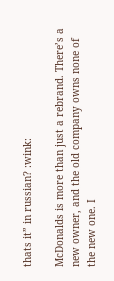thats it” in russian? :wink:

McDonalds is more than just a rebrand. There’s a new owner, and the old company owns none of the new one. I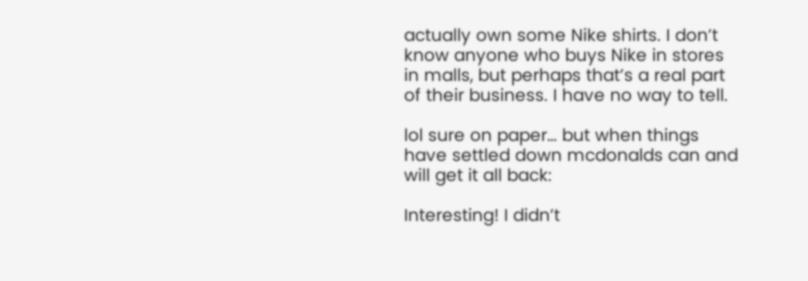actually own some Nike shirts. I don’t know anyone who buys Nike in stores in malls, but perhaps that’s a real part of their business. I have no way to tell.

lol sure on paper… but when things have settled down mcdonalds can and will get it all back:

Interesting! I didn’t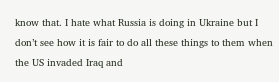know that. I hate what Russia is doing in Ukraine but I don’t see how it is fair to do all these things to them when the US invaded Iraq and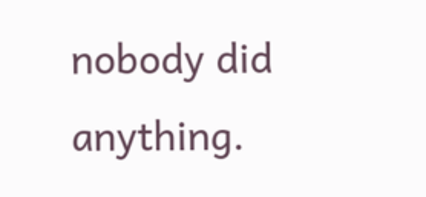nobody did anything.